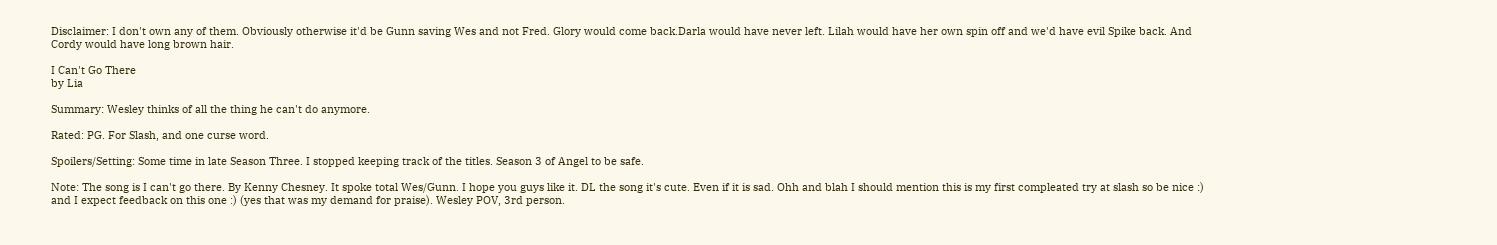Disclaimer: I don't own any of them. Obviously otherwise it'd be Gunn saving Wes and not Fred. Glory would come back.Darla would have never left. Lilah would have her own spin off and we'd have evil Spike back. And Cordy would have long brown hair.

I Can't Go There
by Lia

Summary: Wesley thinks of all the thing he can't do anymore.

Rated: PG. For Slash, and one curse word.

Spoilers/Setting: Some time in late Season Three. I stopped keeping track of the titles. Season 3 of Angel to be safe.

Note: The song is I can't go there. By Kenny Chesney. It spoke total Wes/Gunn. I hope you guys like it. DL the song it's cute. Even if it is sad. Ohh and blah I should mention this is my first compleated try at slash so be nice :) and I expect feedback on this one :) (yes that was my demand for praise). Wesley POV, 3rd person.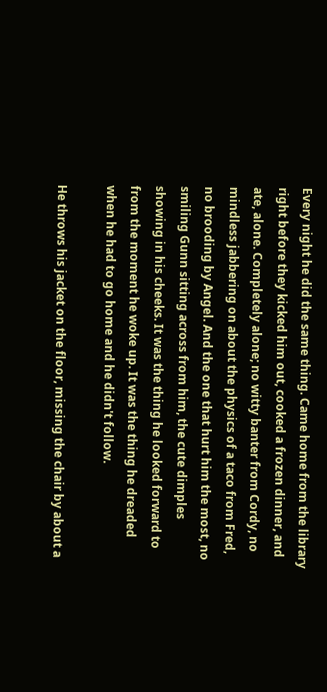Every night he did the same thing. Came home from the library right before they kicked him out, cooked a frozen dinner, and ate, alone. Completely alone; no witty banter from Cordy, no mindless jabbering on about the physics of a taco from Fred, no brooding by Angel. And the one that hurt him the most, no smiling Gunn sitting across from him, the cute dimples showing in his cheeks. It was the thing he looked forward to from the moment he woke up. It was the thing he dreaded when he had to go home and he didn't follow.

He throws his jacket on the floor, missing the chair by about a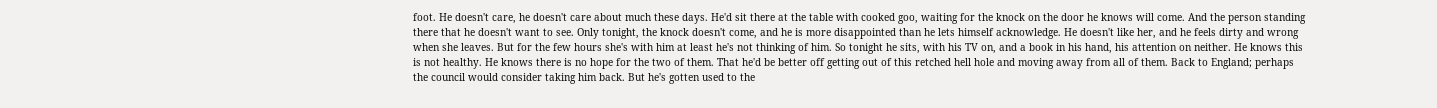foot. He doesn't care, he doesn't care about much these days. He'd sit there at the table with cooked goo, waiting for the knock on the door he knows will come. And the person standing there that he doesn't want to see. Only tonight, the knock doesn't come, and he is more disappointed than he lets himself acknowledge. He doesn't like her, and he feels dirty and wrong when she leaves. But for the few hours she's with him at least he's not thinking of him. So tonight he sits, with his TV on, and a book in his hand, his attention on neither. He knows this is not healthy. He knows there is no hope for the two of them. That he'd be better off getting out of this retched hell hole and moving away from all of them. Back to England; perhaps the council would consider taking him back. But he's gotten used to the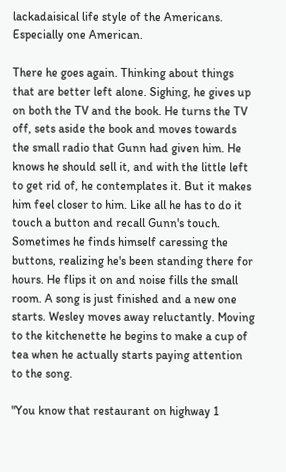lackadaisical life style of the Americans. Especially one American.

There he goes again. Thinking about things that are better left alone. Sighing, he gives up on both the TV and the book. He turns the TV off, sets aside the book and moves towards the small radio that Gunn had given him. He knows he should sell it, and with the little left to get rid of, he contemplates it. But it makes him feel closer to him. Like all he has to do it touch a button and recall Gunn's touch. Sometimes he finds himself caressing the buttons, realizing he's been standing there for hours. He flips it on and noise fills the small room. A song is just finished and a new one starts. Wesley moves away reluctantly. Moving to the kitchenette he begins to make a cup of tea when he actually starts paying attention to the song.

"You know that restaurant on highway 1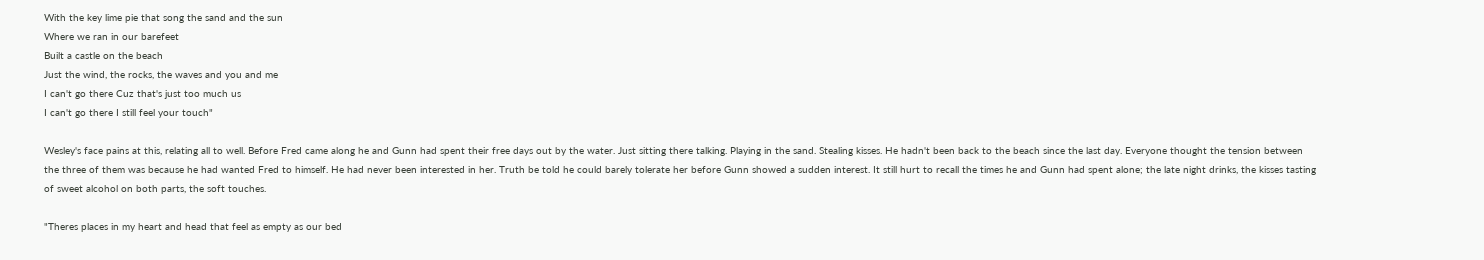With the key lime pie that song the sand and the sun
Where we ran in our barefeet
Built a castle on the beach
Just the wind, the rocks, the waves and you and me
I can't go there Cuz that's just too much us
I can't go there I still feel your touch"

Wesley's face pains at this, relating all to well. Before Fred came along he and Gunn had spent their free days out by the water. Just sitting there talking. Playing in the sand. Stealing kisses. He hadn't been back to the beach since the last day. Everyone thought the tension between the three of them was because he had wanted Fred to himself. He had never been interested in her. Truth be told he could barely tolerate her before Gunn showed a sudden interest. It still hurt to recall the times he and Gunn had spent alone; the late night drinks, the kisses tasting of sweet alcohol on both parts, the soft touches.

"Theres places in my heart and head that feel as empty as our bed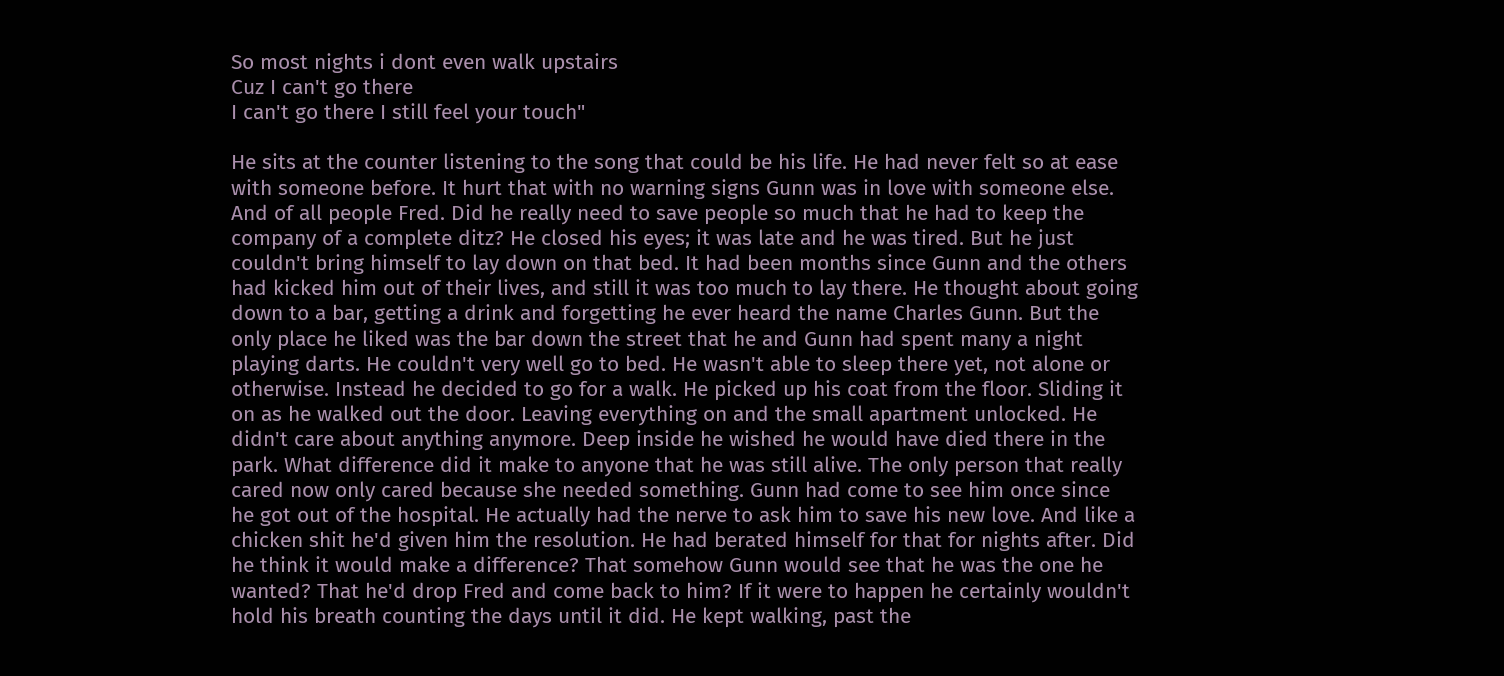So most nights i dont even walk upstairs
Cuz I can't go there
I can't go there I still feel your touch"

He sits at the counter listening to the song that could be his life. He had never felt so at ease with someone before. It hurt that with no warning signs Gunn was in love with someone else. And of all people Fred. Did he really need to save people so much that he had to keep the company of a complete ditz? He closed his eyes; it was late and he was tired. But he just couldn't bring himself to lay down on that bed. It had been months since Gunn and the others had kicked him out of their lives, and still it was too much to lay there. He thought about going down to a bar, getting a drink and forgetting he ever heard the name Charles Gunn. But the only place he liked was the bar down the street that he and Gunn had spent many a night playing darts. He couldn't very well go to bed. He wasn't able to sleep there yet, not alone or otherwise. Instead he decided to go for a walk. He picked up his coat from the floor. Sliding it on as he walked out the door. Leaving everything on and the small apartment unlocked. He didn't care about anything anymore. Deep inside he wished he would have died there in the park. What difference did it make to anyone that he was still alive. The only person that really cared now only cared because she needed something. Gunn had come to see him once since he got out of the hospital. He actually had the nerve to ask him to save his new love. And like a chicken shit he'd given him the resolution. He had berated himself for that for nights after. Did he think it would make a difference? That somehow Gunn would see that he was the one he wanted? That he'd drop Fred and come back to him? If it were to happen he certainly wouldn't hold his breath counting the days until it did. He kept walking, past the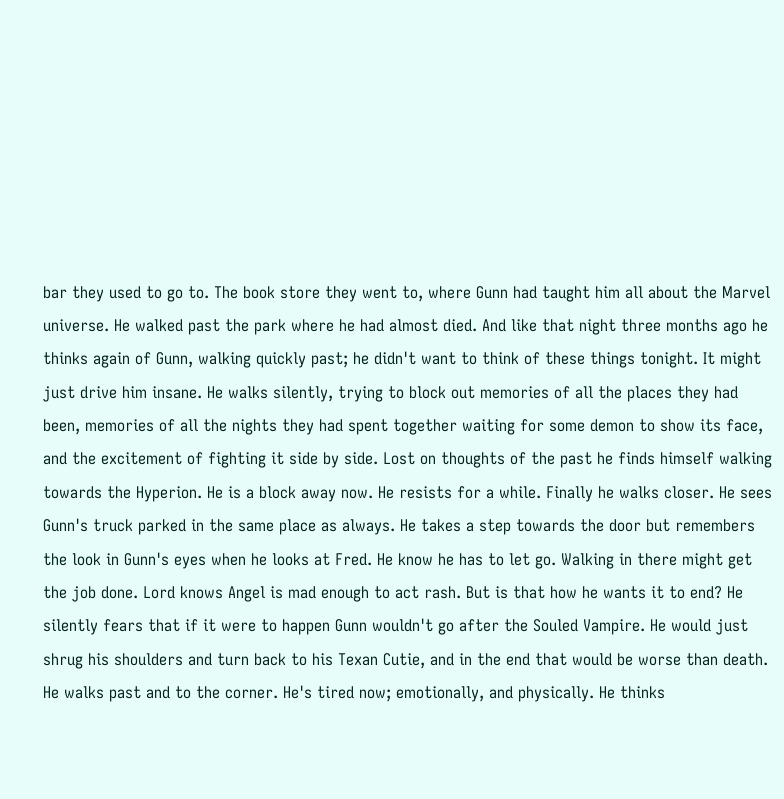bar they used to go to. The book store they went to, where Gunn had taught him all about the Marvel universe. He walked past the park where he had almost died. And like that night three months ago he thinks again of Gunn, walking quickly past; he didn't want to think of these things tonight. It might just drive him insane. He walks silently, trying to block out memories of all the places they had been, memories of all the nights they had spent together waiting for some demon to show its face, and the excitement of fighting it side by side. Lost on thoughts of the past he finds himself walking towards the Hyperion. He is a block away now. He resists for a while. Finally he walks closer. He sees Gunn's truck parked in the same place as always. He takes a step towards the door but remembers the look in Gunn's eyes when he looks at Fred. He know he has to let go. Walking in there might get the job done. Lord knows Angel is mad enough to act rash. But is that how he wants it to end? He silently fears that if it were to happen Gunn wouldn't go after the Souled Vampire. He would just shrug his shoulders and turn back to his Texan Cutie, and in the end that would be worse than death. He walks past and to the corner. He's tired now; emotionally, and physically. He thinks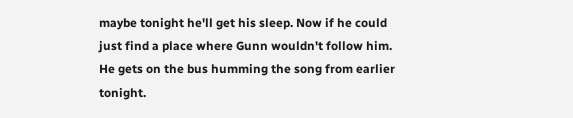maybe tonight he'll get his sleep. Now if he could just find a place where Gunn wouldn't follow him. He gets on the bus humming the song from earlier tonight.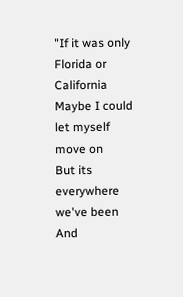"If it was only Florida or California
Maybe I could let myself move on
But its everywhere we've been
And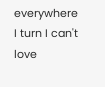everywhere I turn I can't love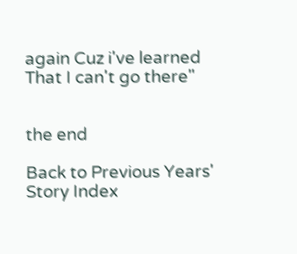again Cuz i've learned
That I can't go there"


the end

Back to Previous Years' Story Index